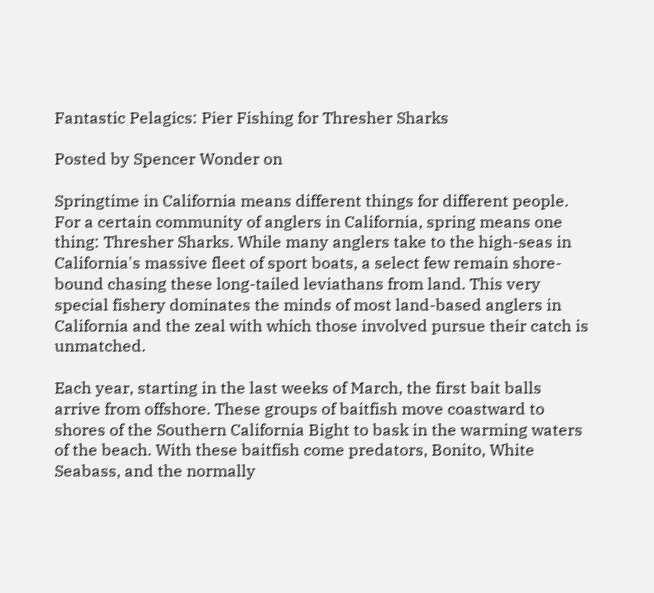Fantastic Pelagics: Pier Fishing for Thresher Sharks

Posted by Spencer Wonder on

Springtime in California means different things for different people. For a certain community of anglers in California, spring means one thing: Thresher Sharks. While many anglers take to the high-seas in California's massive fleet of sport boats, a select few remain shore-bound chasing these long-tailed leviathans from land. This very special fishery dominates the minds of most land-based anglers in California and the zeal with which those involved pursue their catch is unmatched.

Each year, starting in the last weeks of March, the first bait balls arrive from offshore. These groups of baitfish move coastward to shores of the Southern California Bight to bask in the warming waters of the beach. With these baitfish come predators, Bonito, White Seabass, and the normally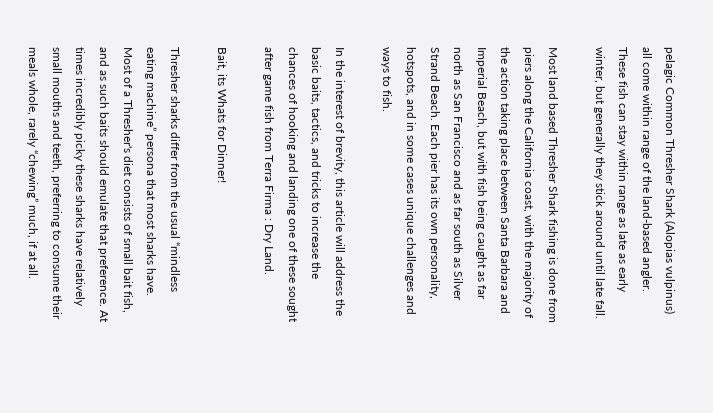pelagic Common Thresher Shark (Alopias vulpinus) all come within range of the land-based angler. These fish can stay within range as late as early winter, but generally they stick around until late fall.

Most land based Thresher Shark fishing is done from piers along the California coast, with the majority of the action taking place between Santa Barbara and Imperial Beach, but with fish being caught as far north as San Francisco and as far south as Silver Strand Beach. Each pier has its own personality, hotspots, and in some cases unique challenges and ways to fish.

In the interest of brevity, this article will address the basic baits, tactics, and tricks to increase the chances of hooking and landing one of these sought after game fish from Terra Firma : Dry Land.

Bait, its Whats for Dinner!

Thresher sharks differ from the usual “mindless eating machine” persona that most sharks have. Most of a Thresher's diet consists of small bait fish, and as such baits should emulate that preference. At times incredibly picky these sharks have relatively small mouths and teeth, preferring to consume their meals whole, rarely “chewing” much, if at all.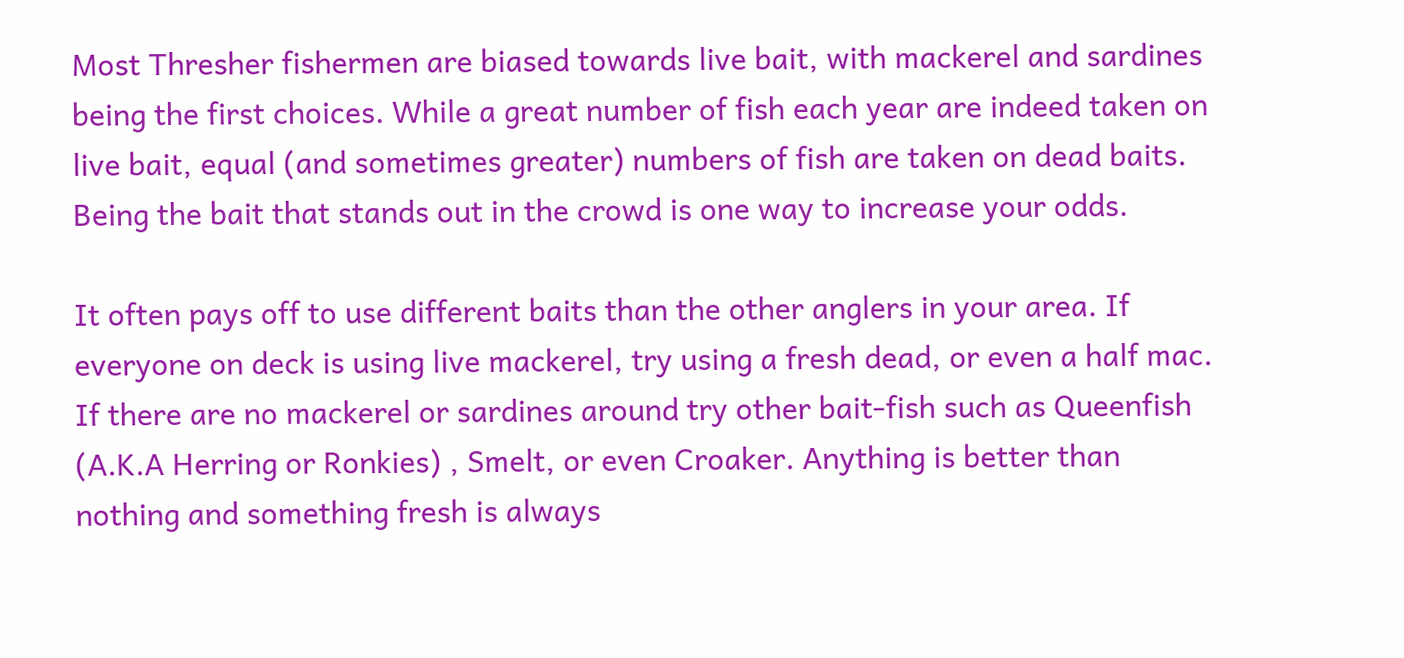Most Thresher fishermen are biased towards live bait, with mackerel and sardines being the first choices. While a great number of fish each year are indeed taken on live bait, equal (and sometimes greater) numbers of fish are taken on dead baits. Being the bait that stands out in the crowd is one way to increase your odds.

It often pays off to use different baits than the other anglers in your area. If everyone on deck is using live mackerel, try using a fresh dead, or even a half mac. If there are no mackerel or sardines around try other bait-fish such as Queenfish (A.K.A Herring or Ronkies) , Smelt, or even Croaker. Anything is better than nothing and something fresh is always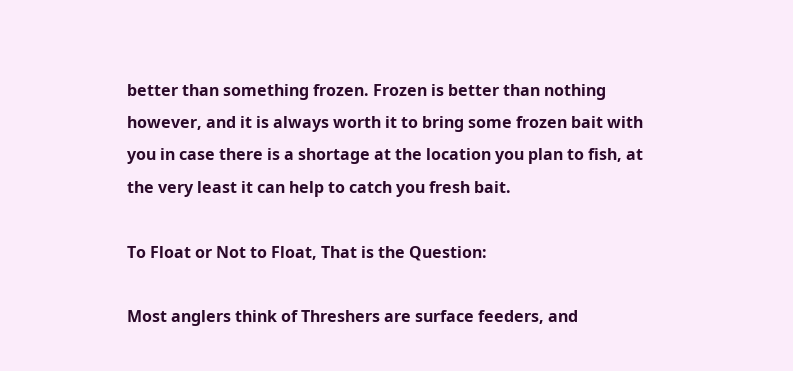better than something frozen. Frozen is better than nothing however, and it is always worth it to bring some frozen bait with you in case there is a shortage at the location you plan to fish, at the very least it can help to catch you fresh bait.

To Float or Not to Float, That is the Question:

Most anglers think of Threshers are surface feeders, and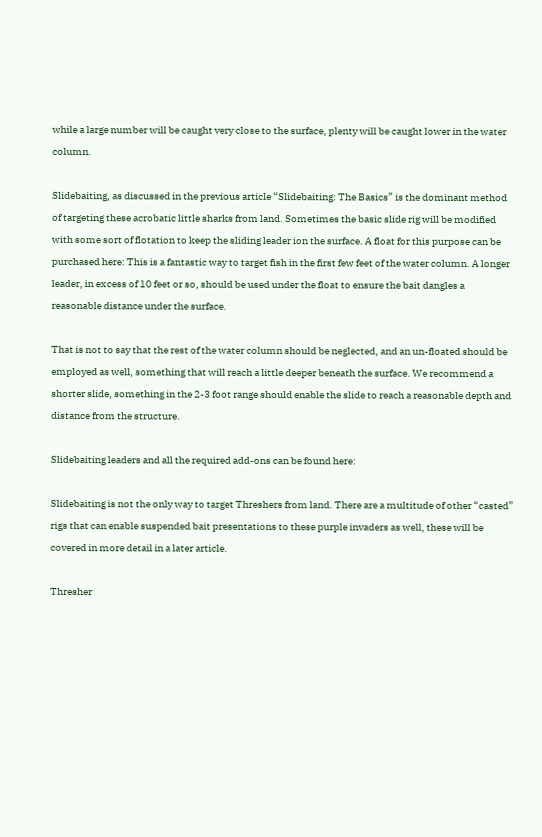while a large number will be caught very close to the surface, plenty will be caught lower in the water column.

Slidebaiting, as discussed in the previous article “Slidebaiting: The Basics” is the dominant method of targeting these acrobatic little sharks from land. Sometimes the basic slide rig will be modified with some sort of flotation to keep the sliding leader ion the surface. A float for this purpose can be purchased here: This is a fantastic way to target fish in the first few feet of the water column. A longer leader, in excess of 10 feet or so, should be used under the float to ensure the bait dangles a reasonable distance under the surface.

That is not to say that the rest of the water column should be neglected, and an un-floated should be employed as well, something that will reach a little deeper beneath the surface. We recommend a shorter slide, something in the 2-3 foot range should enable the slide to reach a reasonable depth and distance from the structure.

Slidebaiting leaders and all the required add-ons can be found here:

Slidebaiting is not the only way to target Threshers from land. There are a multitude of other “casted” rigs that can enable suspended bait presentations to these purple invaders as well, these will be covered in more detail in a later article.

Thresher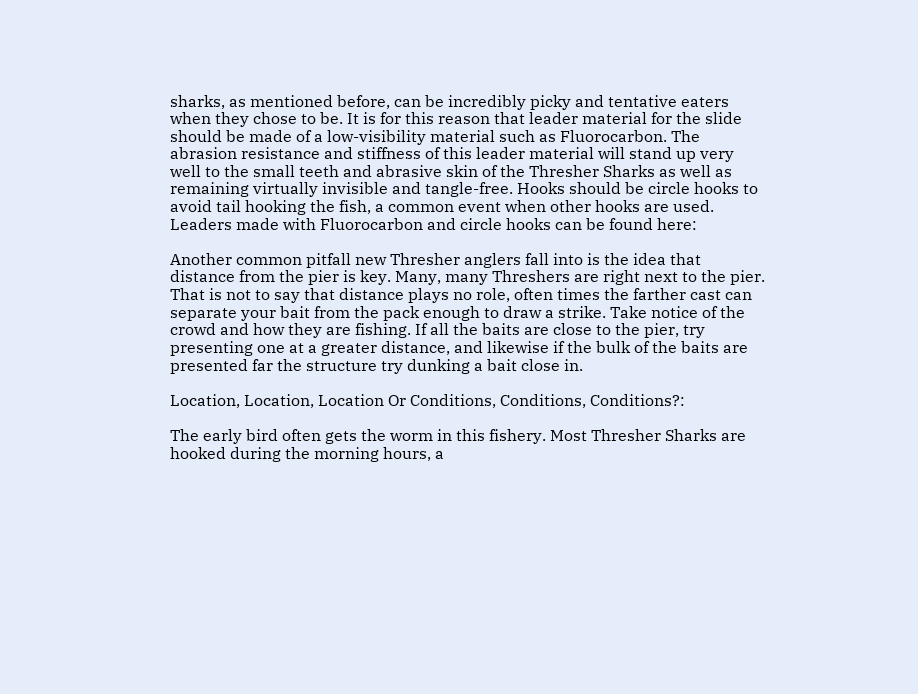sharks, as mentioned before, can be incredibly picky and tentative eaters when they chose to be. It is for this reason that leader material for the slide should be made of a low-visibility material such as Fluorocarbon. The abrasion resistance and stiffness of this leader material will stand up very well to the small teeth and abrasive skin of the Thresher Sharks as well as remaining virtually invisible and tangle-free. Hooks should be circle hooks to avoid tail hooking the fish, a common event when other hooks are used. Leaders made with Fluorocarbon and circle hooks can be found here:

Another common pitfall new Thresher anglers fall into is the idea that distance from the pier is key. Many, many Threshers are right next to the pier. That is not to say that distance plays no role, often times the farther cast can separate your bait from the pack enough to draw a strike. Take notice of the crowd and how they are fishing. If all the baits are close to the pier, try presenting one at a greater distance, and likewise if the bulk of the baits are presented far the structure try dunking a bait close in.

Location, Location, Location Or Conditions, Conditions, Conditions?:

The early bird often gets the worm in this fishery. Most Thresher Sharks are hooked during the morning hours, a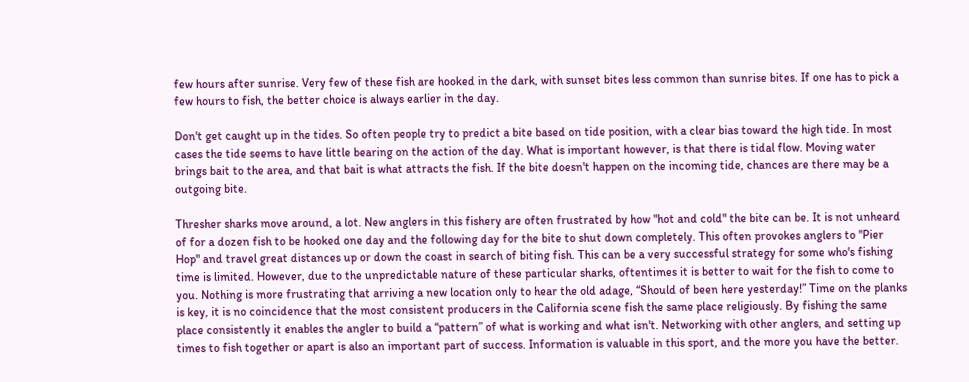few hours after sunrise. Very few of these fish are hooked in the dark, with sunset bites less common than sunrise bites. If one has to pick a few hours to fish, the better choice is always earlier in the day.

Don't get caught up in the tides. So often people try to predict a bite based on tide position, with a clear bias toward the high tide. In most cases the tide seems to have little bearing on the action of the day. What is important however, is that there is tidal flow. Moving water brings bait to the area, and that bait is what attracts the fish. If the bite doesn't happen on the incoming tide, chances are there may be a outgoing bite.

Thresher sharks move around, a lot. New anglers in this fishery are often frustrated by how "hot and cold" the bite can be. It is not unheard of for a dozen fish to be hooked one day and the following day for the bite to shut down completely. This often provokes anglers to "Pier Hop" and travel great distances up or down the coast in search of biting fish. This can be a very successful strategy for some who's fishing time is limited. However, due to the unpredictable nature of these particular sharks, oftentimes it is better to wait for the fish to come to you. Nothing is more frustrating that arriving a new location only to hear the old adage, “Should of been here yesterday!” Time on the planks is key, it is no coincidence that the most consistent producers in the California scene fish the same place religiously. By fishing the same place consistently it enables the angler to build a “pattern” of what is working and what isn't. Networking with other anglers, and setting up times to fish together or apart is also an important part of success. Information is valuable in this sport, and the more you have the better.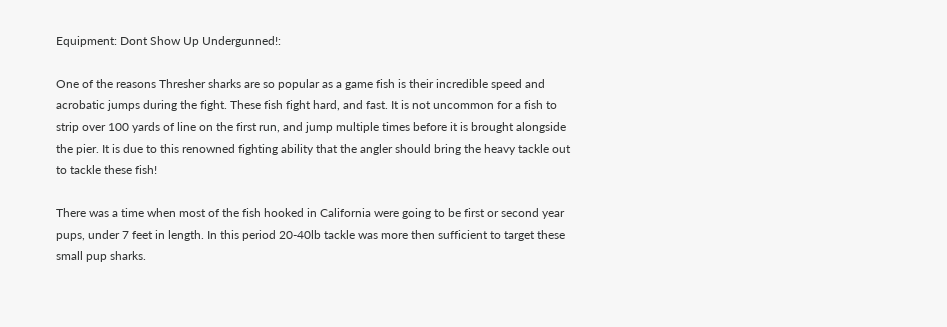Equipment: Dont Show Up Undergunned!:

One of the reasons Thresher sharks are so popular as a game fish is their incredible speed and acrobatic jumps during the fight. These fish fight hard, and fast. It is not uncommon for a fish to strip over 100 yards of line on the first run, and jump multiple times before it is brought alongside the pier. It is due to this renowned fighting ability that the angler should bring the heavy tackle out to tackle these fish!

There was a time when most of the fish hooked in California were going to be first or second year pups, under 7 feet in length. In this period 20-40lb tackle was more then sufficient to target these small pup sharks.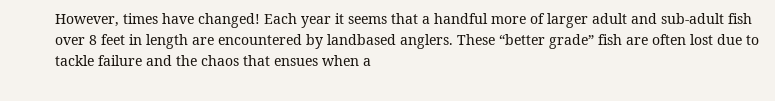However, times have changed! Each year it seems that a handful more of larger adult and sub-adult fish over 8 feet in length are encountered by landbased anglers. These “better grade” fish are often lost due to tackle failure and the chaos that ensues when a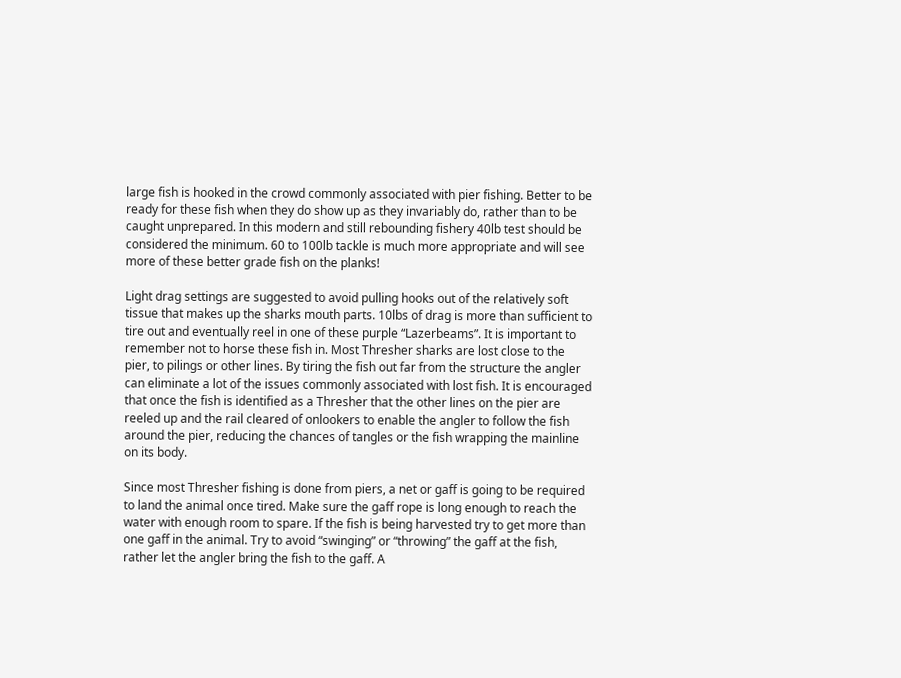large fish is hooked in the crowd commonly associated with pier fishing. Better to be ready for these fish when they do show up as they invariably do, rather than to be caught unprepared. In this modern and still rebounding fishery 40lb test should be considered the minimum. 60 to 100lb tackle is much more appropriate and will see more of these better grade fish on the planks!

Light drag settings are suggested to avoid pulling hooks out of the relatively soft tissue that makes up the sharks mouth parts. 10lbs of drag is more than sufficient to tire out and eventually reel in one of these purple “Lazerbeams”. It is important to remember not to horse these fish in. Most Thresher sharks are lost close to the pier, to pilings or other lines. By tiring the fish out far from the structure the angler can eliminate a lot of the issues commonly associated with lost fish. It is encouraged that once the fish is identified as a Thresher that the other lines on the pier are reeled up and the rail cleared of onlookers to enable the angler to follow the fish around the pier, reducing the chances of tangles or the fish wrapping the mainline on its body.

Since most Thresher fishing is done from piers, a net or gaff is going to be required to land the animal once tired. Make sure the gaff rope is long enough to reach the water with enough room to spare. If the fish is being harvested try to get more than one gaff in the animal. Try to avoid “swinging” or “throwing” the gaff at the fish, rather let the angler bring the fish to the gaff. A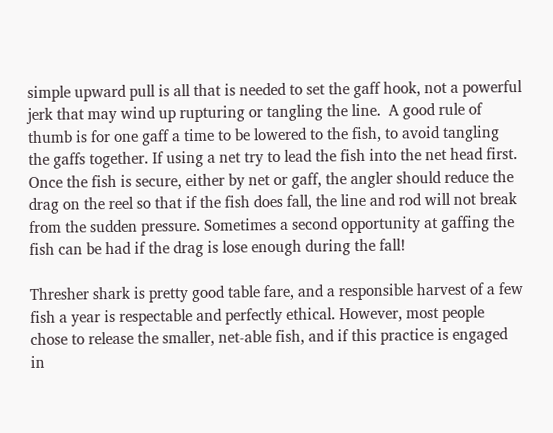simple upward pull is all that is needed to set the gaff hook, not a powerful jerk that may wind up rupturing or tangling the line.  A good rule of thumb is for one gaff a time to be lowered to the fish, to avoid tangling the gaffs together. If using a net try to lead the fish into the net head first. Once the fish is secure, either by net or gaff, the angler should reduce the drag on the reel so that if the fish does fall, the line and rod will not break from the sudden pressure. Sometimes a second opportunity at gaffing the fish can be had if the drag is lose enough during the fall!

Thresher shark is pretty good table fare, and a responsible harvest of a few fish a year is respectable and perfectly ethical. However, most people chose to release the smaller, net-able fish, and if this practice is engaged in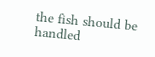the fish should be handled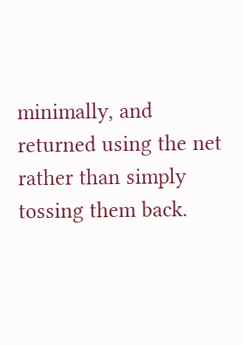minimally, and returned using the net rather than simply tossing them back.